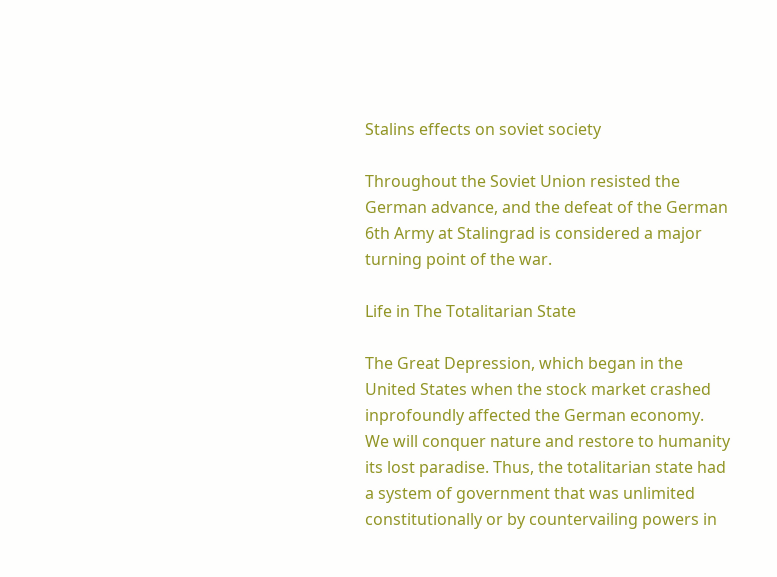Stalins effects on soviet society

Throughout the Soviet Union resisted the German advance, and the defeat of the German 6th Army at Stalingrad is considered a major turning point of the war.

Life in The Totalitarian State

The Great Depression, which began in the United States when the stock market crashed inprofoundly affected the German economy. We will conquer nature and restore to humanity its lost paradise. Thus, the totalitarian state had a system of government that was unlimited constitutionally or by countervailing powers in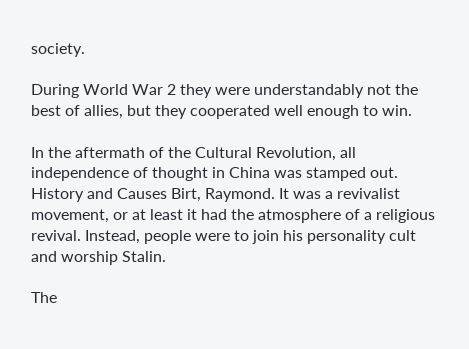society.

During World War 2 they were understandably not the best of allies, but they cooperated well enough to win.

In the aftermath of the Cultural Revolution, all independence of thought in China was stamped out. History and Causes Birt, Raymond. It was a revivalist movement, or at least it had the atmosphere of a religious revival. Instead, people were to join his personality cult and worship Stalin.

The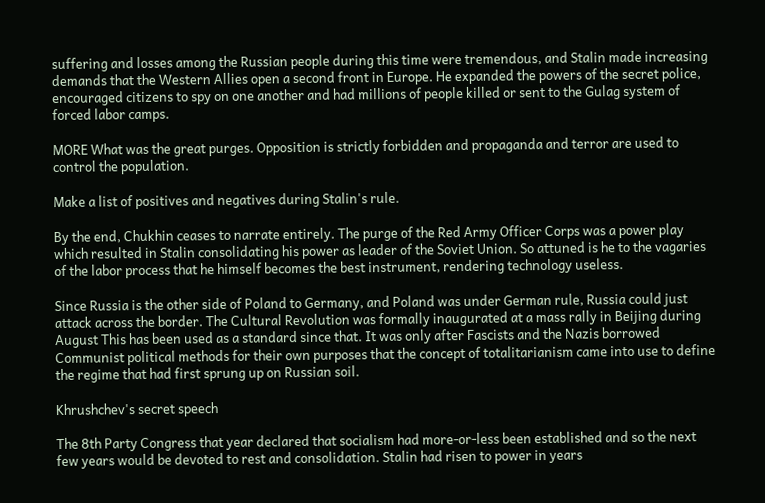suffering and losses among the Russian people during this time were tremendous, and Stalin made increasing demands that the Western Allies open a second front in Europe. He expanded the powers of the secret police, encouraged citizens to spy on one another and had millions of people killed or sent to the Gulag system of forced labor camps.

MORE What was the great purges. Opposition is strictly forbidden and propaganda and terror are used to control the population.

Make a list of positives and negatives during Stalin's rule.

By the end, Chukhin ceases to narrate entirely. The purge of the Red Army Officer Corps was a power play which resulted in Stalin consolidating his power as leader of the Soviet Union. So attuned is he to the vagaries of the labor process that he himself becomes the best instrument, rendering technology useless.

Since Russia is the other side of Poland to Germany, and Poland was under German rule, Russia could just attack across the border. The Cultural Revolution was formally inaugurated at a mass rally in Beijing during August This has been used as a standard since that. It was only after Fascists and the Nazis borrowed Communist political methods for their own purposes that the concept of totalitarianism came into use to define the regime that had first sprung up on Russian soil.

Khrushchev's secret speech

The 8th Party Congress that year declared that socialism had more-or-less been established and so the next few years would be devoted to rest and consolidation. Stalin had risen to power in years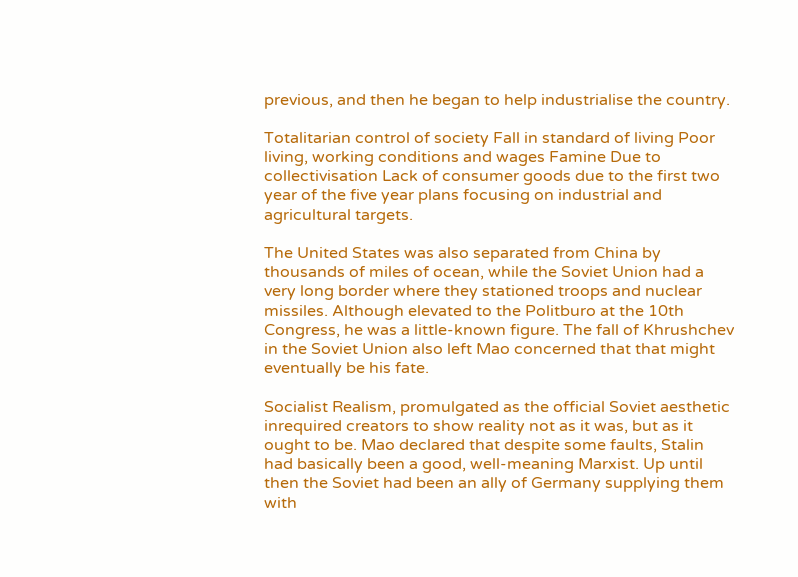previous, and then he began to help industrialise the country.

Totalitarian control of society Fall in standard of living Poor living, working conditions and wages Famine Due to collectivisation Lack of consumer goods due to the first two year of the five year plans focusing on industrial and agricultural targets.

The United States was also separated from China by thousands of miles of ocean, while the Soviet Union had a very long border where they stationed troops and nuclear missiles. Although elevated to the Politburo at the 10th Congress, he was a little-known figure. The fall of Khrushchev in the Soviet Union also left Mao concerned that that might eventually be his fate.

Socialist Realism, promulgated as the official Soviet aesthetic inrequired creators to show reality not as it was, but as it ought to be. Mao declared that despite some faults, Stalin had basically been a good, well-meaning Marxist. Up until then the Soviet had been an ally of Germany supplying them with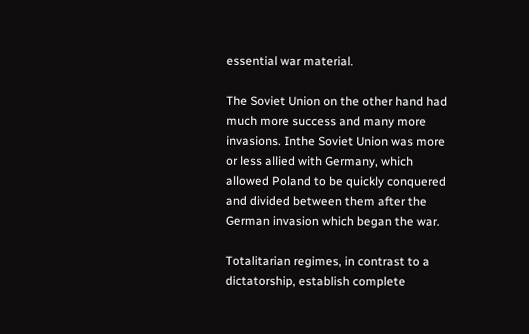essential war material.

The Soviet Union on the other hand had much more success and many more invasions. Inthe Soviet Union was more or less allied with Germany, which allowed Poland to be quickly conquered and divided between them after the German invasion which began the war.

Totalitarian regimes, in contrast to a dictatorship, establish complete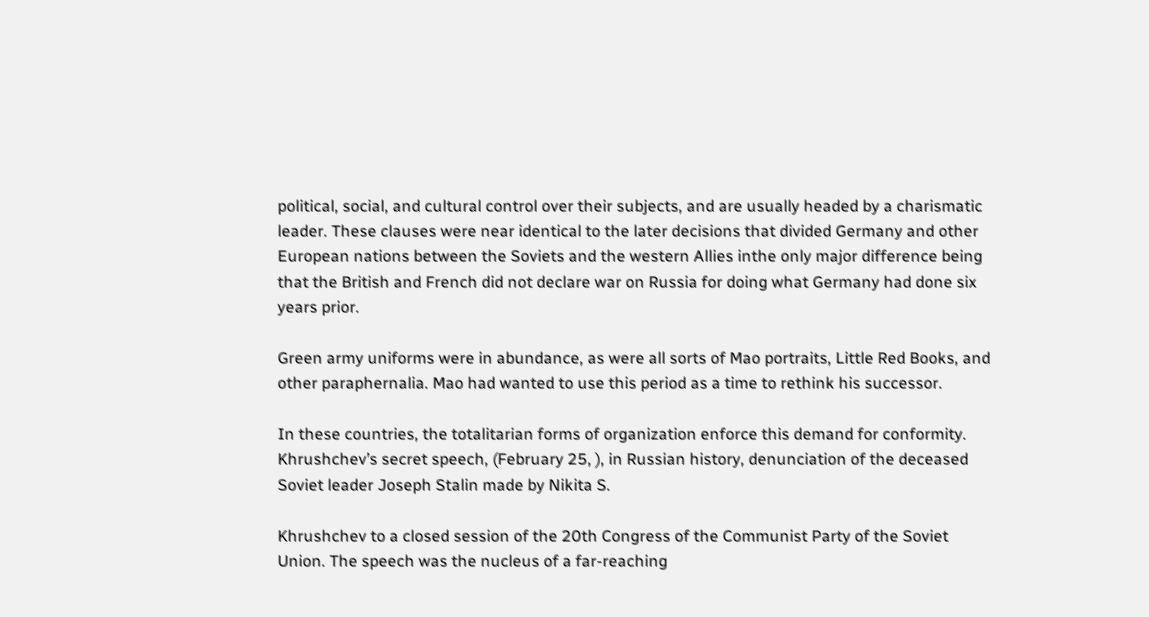political, social, and cultural control over their subjects, and are usually headed by a charismatic leader. These clauses were near identical to the later decisions that divided Germany and other European nations between the Soviets and the western Allies inthe only major difference being that the British and French did not declare war on Russia for doing what Germany had done six years prior.

Green army uniforms were in abundance, as were all sorts of Mao portraits, Little Red Books, and other paraphernalia. Mao had wanted to use this period as a time to rethink his successor.

In these countries, the totalitarian forms of organization enforce this demand for conformity. Khrushchev’s secret speech, (February 25, ), in Russian history, denunciation of the deceased Soviet leader Joseph Stalin made by Nikita S.

Khrushchev to a closed session of the 20th Congress of the Communist Party of the Soviet Union. The speech was the nucleus of a far-reaching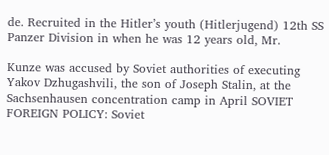de. Recruited in the Hitler’s youth (Hitlerjugend) 12th SS Panzer Division in when he was 12 years old, Mr.

Kunze was accused by Soviet authorities of executing Yakov Dzhugashvili, the son of Joseph Stalin, at the Sachsenhausen concentration camp in April SOVIET FOREIGN POLICY: Soviet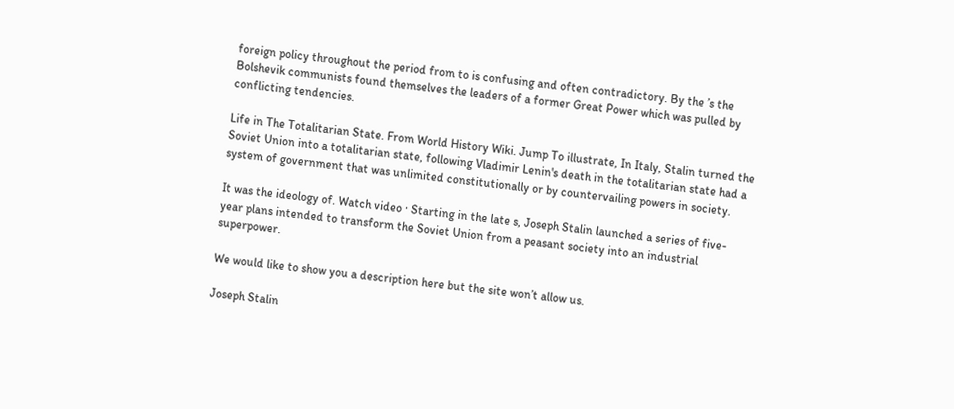foreign policy throughout the period from to is confusing and often contradictory. By the ’s the Bolshevik communists found themselves the leaders of a former Great Power which was pulled by conflicting tendencies.

Life in The Totalitarian State. From World History Wiki. Jump To illustrate, In Italy, Stalin turned the Soviet Union into a totalitarian state, following Vladimir Lenin's death in the totalitarian state had a system of government that was unlimited constitutionally or by countervailing powers in society.

It was the ideology of. Watch video · Starting in the late s, Joseph Stalin launched a series of five-year plans intended to transform the Soviet Union from a peasant society into an industrial superpower.

We would like to show you a description here but the site won’t allow us.

Joseph Stalin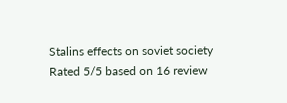Stalins effects on soviet society
Rated 5/5 based on 16 review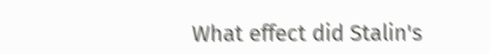What effect did Stalin's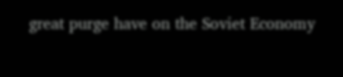great purge have on the Soviet Economy